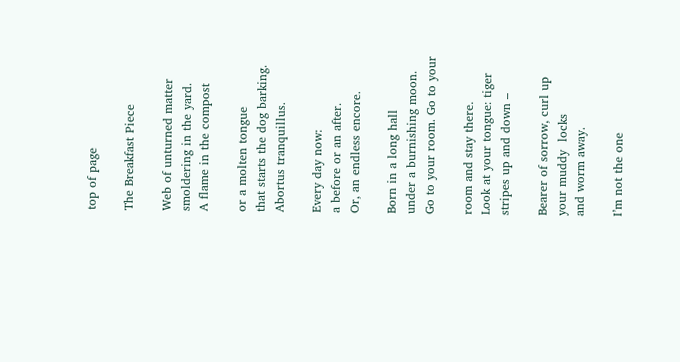top of page

The Breakfast Piece

Web of unturned matter
smoldering in the yard.
A flame in the compost

or a molten tongue
that starts the dog barking.
Abortus tranquillus.

Every day now:
a before or an after.
Or, an endless encore.

Born in a long hall
under a burnishing moon.
Go to your room. Go to your

room and stay there.
Look at your tongue: tiger
stripes up and down –

Bearer of sorrow, curl up
your muddy  locks
and worm away.

I’m not the one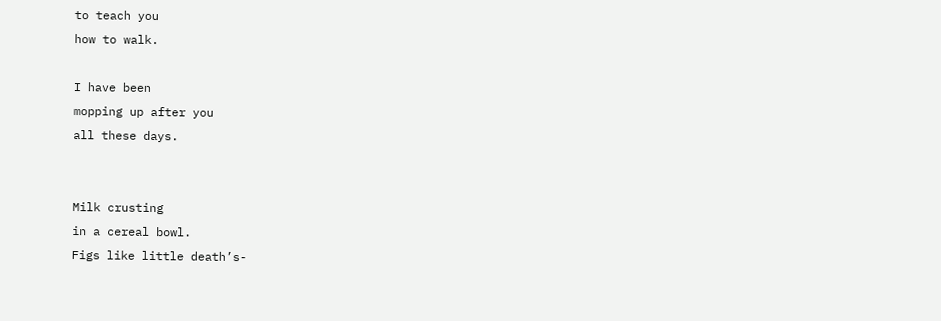to teach you
how to walk.

I have been
mopping up after you
all these days.


Milk crusting
in a cereal bowl.
Figs like little death’s-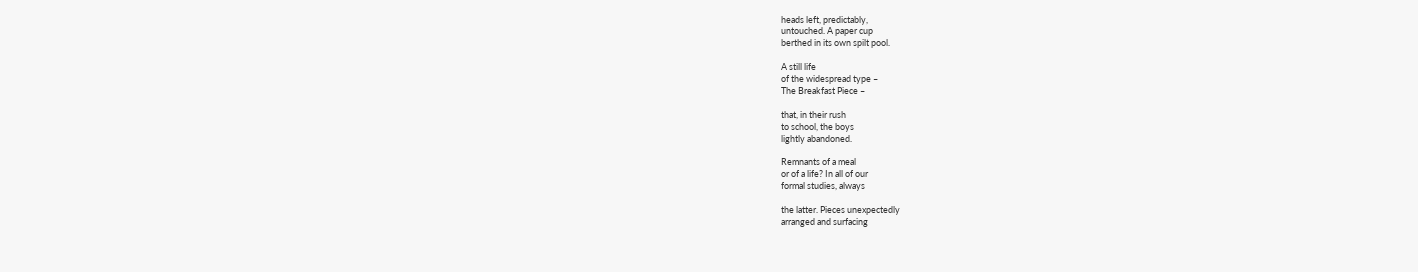heads left, predictably,
untouched. A paper cup
berthed in its own spilt pool.

A still life
of the widespread type –
The Breakfast Piece –

that, in their rush
to school, the boys
lightly abandoned.

Remnants of a meal
or of a life? In all of our
formal studies, always

the latter. Pieces unexpectedly
arranged and surfacing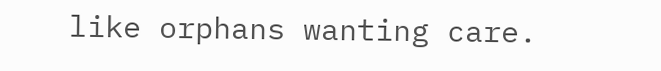like orphans wanting care.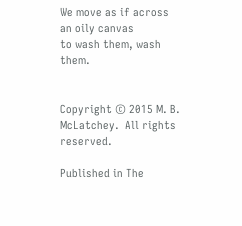We move as if across
an oily canvas
to wash them, wash them.


Copyright © 2015 M. B. McLatchey.  All rights reserved.

Published in The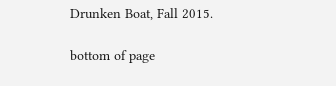Drunken Boat, Fall 2015.

bottom of page